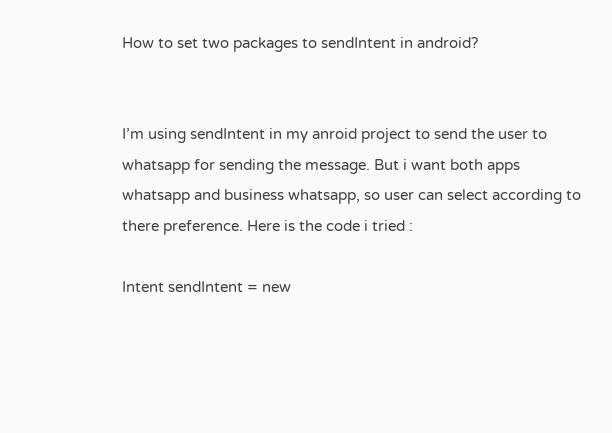How to set two packages to sendIntent in android?


I’m using sendIntent in my anroid project to send the user to whatsapp for sending the message. But i want both apps whatsapp and business whatsapp, so user can select according to there preference. Here is the code i tried :

Intent sendIntent = new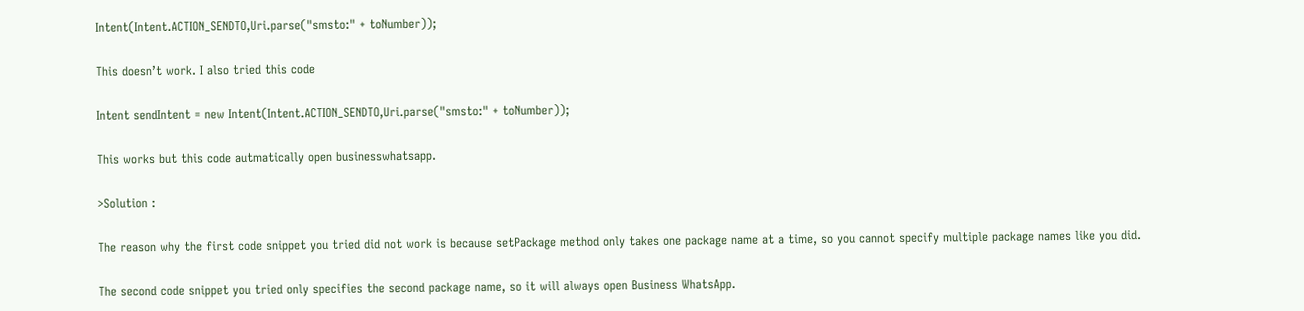Intent(Intent.ACTION_SENDTO,Uri.parse("smsto:" + toNumber));

This doesn’t work. I also tried this code

Intent sendIntent = new Intent(Intent.ACTION_SENDTO,Uri.parse("smsto:" + toNumber));

This works but this code autmatically open businesswhatsapp.

>Solution :

The reason why the first code snippet you tried did not work is because setPackage method only takes one package name at a time, so you cannot specify multiple package names like you did.

The second code snippet you tried only specifies the second package name, so it will always open Business WhatsApp.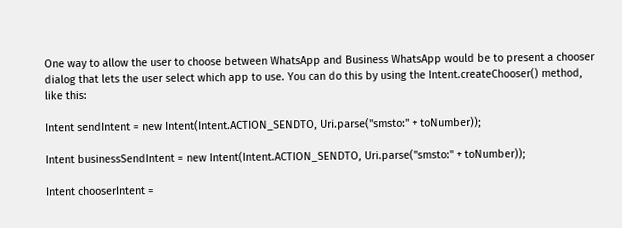One way to allow the user to choose between WhatsApp and Business WhatsApp would be to present a chooser dialog that lets the user select which app to use. You can do this by using the Intent.createChooser() method, like this:

Intent sendIntent = new Intent(Intent.ACTION_SENDTO, Uri.parse("smsto:" + toNumber));

Intent businessSendIntent = new Intent(Intent.ACTION_SENDTO, Uri.parse("smsto:" + toNumber));

Intent chooserIntent =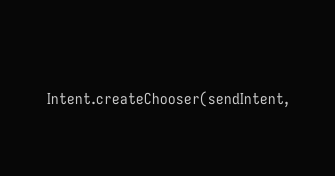Intent.createChooser(sendIntent,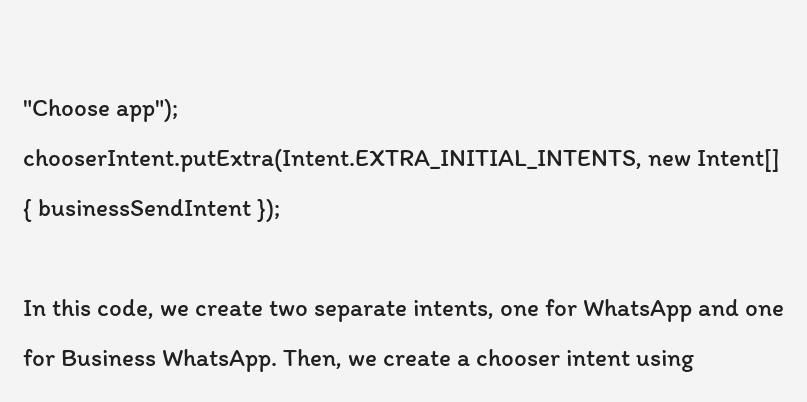"Choose app");
chooserIntent.putExtra(Intent.EXTRA_INITIAL_INTENTS, new Intent[] { businessSendIntent });

In this code, we create two separate intents, one for WhatsApp and one for Business WhatsApp. Then, we create a chooser intent using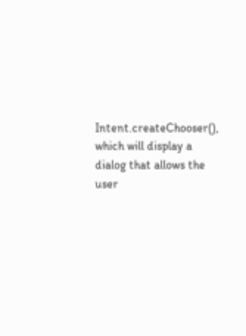Intent.createChooser(), which will display a dialog that allows the user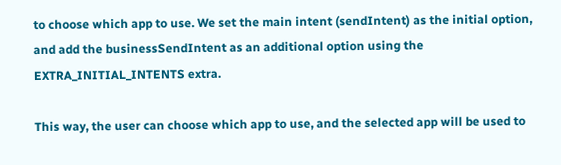to choose which app to use. We set the main intent (sendIntent) as the initial option, and add the businessSendIntent as an additional option using the EXTRA_INITIAL_INTENTS extra.

This way, the user can choose which app to use, and the selected app will be used to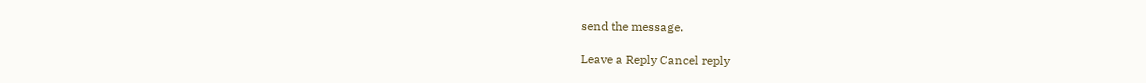send the message.

Leave a Reply Cancel reply